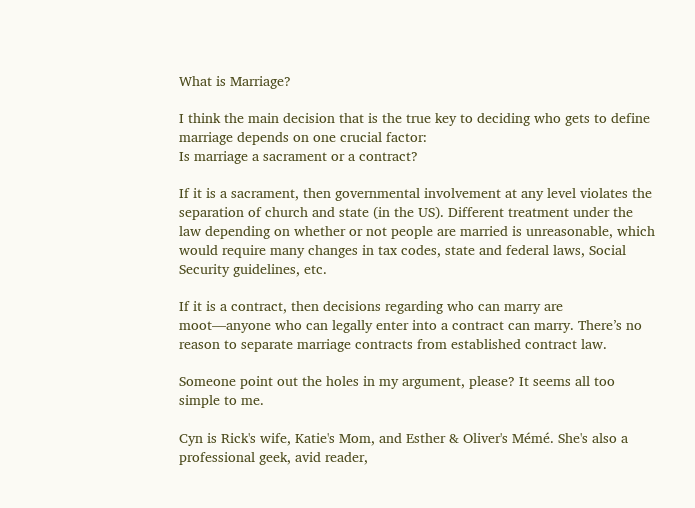What is Marriage?

I think the main decision that is the true key to deciding who gets to define marriage depends on one crucial factor:
Is marriage a sacrament or a contract?

If it is a sacrament, then governmental involvement at any level violates the separation of church and state (in the US). Different treatment under the law depending on whether or not people are married is unreasonable, which would require many changes in tax codes, state and federal laws, Social Security guidelines, etc.

If it is a contract, then decisions regarding who can marry are moot—anyone who can legally enter into a contract can marry. There’s no reason to separate marriage contracts from established contract law.

Someone point out the holes in my argument, please? It seems all too simple to me.

Cyn is Rick's wife, Katie's Mom, and Esther & Oliver's Mémé. She's also a professional geek, avid reader,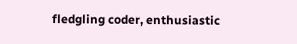fledgling coder, enthusiastic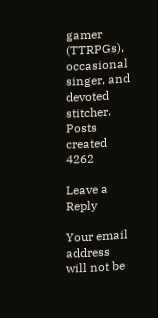gamer (TTRPGs), occasional singer, and devoted stitcher.
Posts created 4262

Leave a Reply

Your email address will not be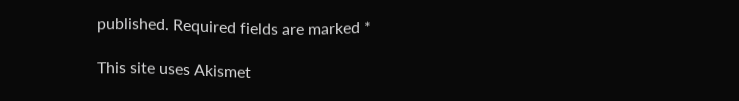published. Required fields are marked *

This site uses Akismet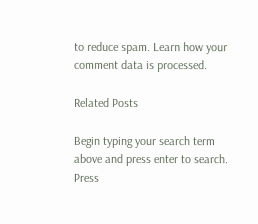to reduce spam. Learn how your comment data is processed.

Related Posts

Begin typing your search term above and press enter to search. Press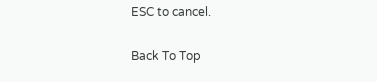ESC to cancel.

Back To Top